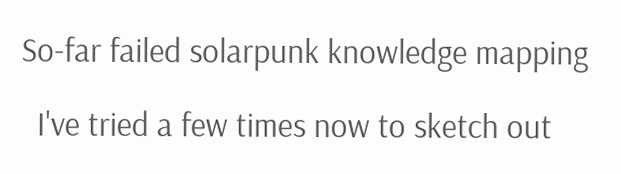So-far failed solarpunk knowledge mapping

  I've tried a few times now to sketch out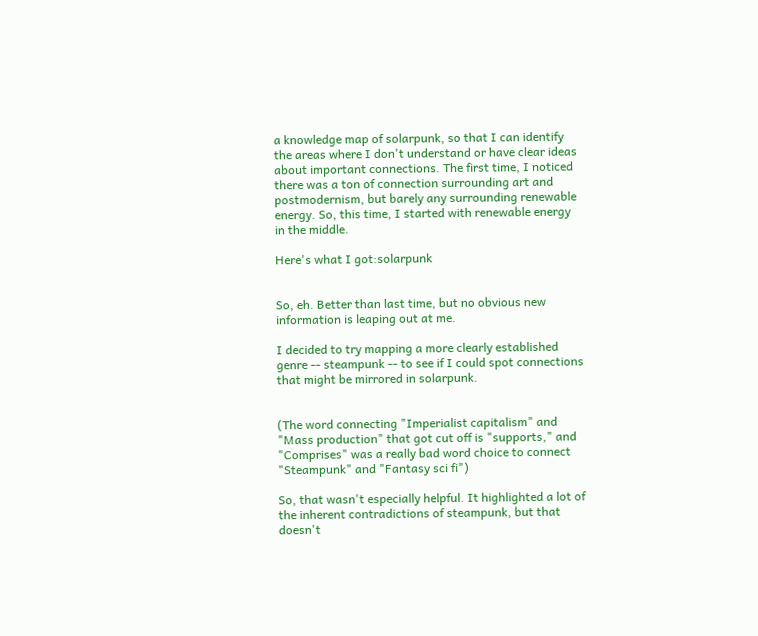a knowledge map of solarpunk, so that I can identify the areas where I don't understand or have clear ideas about important connections. The first time, I noticed there was a ton of connection surrounding art and postmodernism, but barely any surrounding renewable energy. So, this time, I started with renewable energy in the middle.

Here's what I got:solarpunk


So, eh. Better than last time, but no obvious new information is leaping out at me.

I decided to try mapping a more clearly established genre -- steampunk -- to see if I could spot connections that might be mirrored in solarpunk.


(The word connecting "Imperialist capitalism" and "Mass production" that got cut off is "supports," and "Comprises" was a really bad word choice to connect "Steampunk" and "Fantasy sci fi")

So, that wasn't especially helpful. It highlighted a lot of the inherent contradictions of steampunk, but that doesn't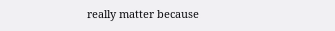really matter because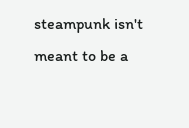steampunk isn't meant to be a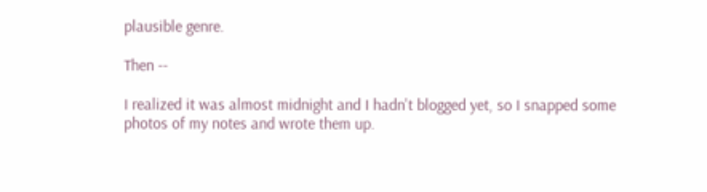plausible genre.

Then --

I realized it was almost midnight and I hadn't blogged yet, so I snapped some photos of my notes and wrote them up.